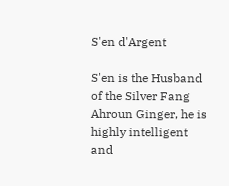S'en d'Argent

S'en is the Husband of the Silver Fang Ahroun Ginger, he is highly intelligent and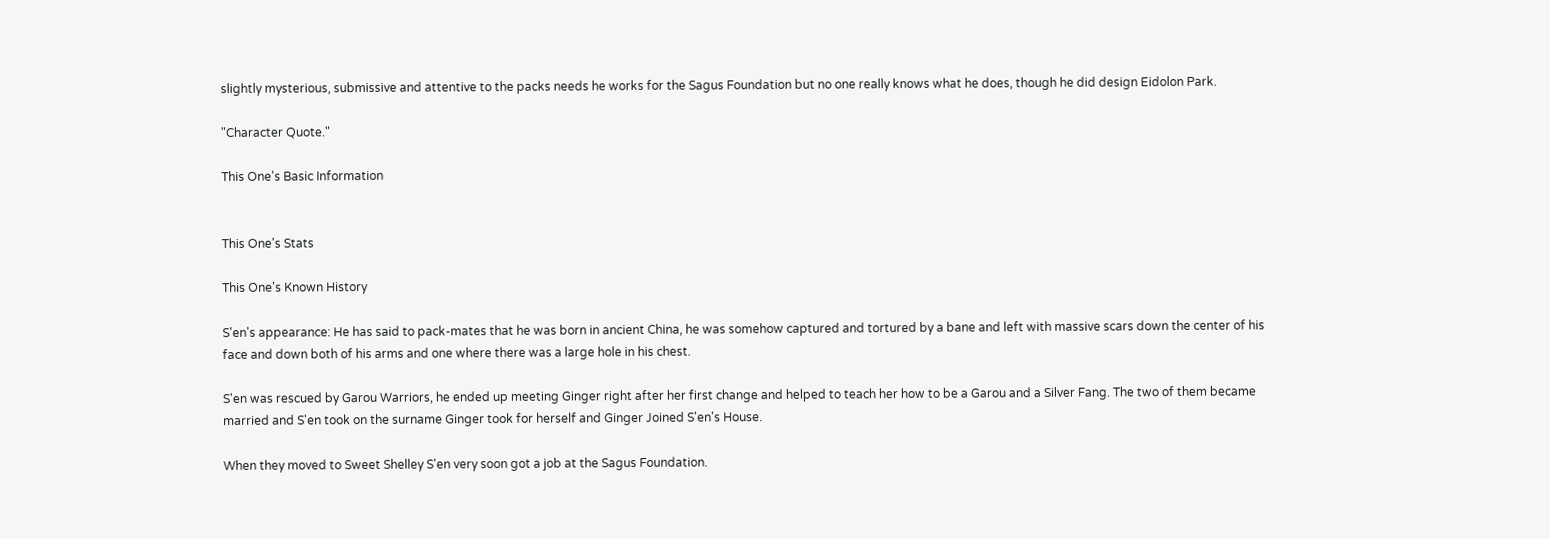slightly mysterious, submissive and attentive to the packs needs he works for the Sagus Foundation but no one really knows what he does, though he did design Eidolon Park.

"Character Quote."

This One's Basic Information


This One's Stats

This One's Known History

S'en's appearance: He has said to pack-mates that he was born in ancient China, he was somehow captured and tortured by a bane and left with massive scars down the center of his face and down both of his arms and one where there was a large hole in his chest.

S'en was rescued by Garou Warriors, he ended up meeting Ginger right after her first change and helped to teach her how to be a Garou and a Silver Fang. The two of them became married and S'en took on the surname Ginger took for herself and Ginger Joined S'en's House.

When they moved to Sweet Shelley S'en very soon got a job at the Sagus Foundation.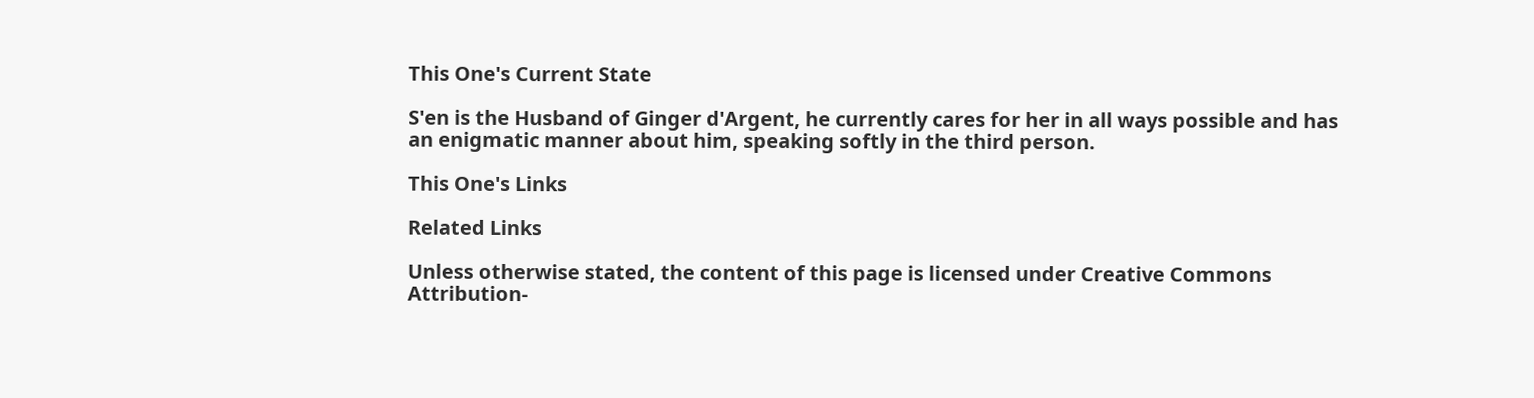This One's Current State

S'en is the Husband of Ginger d'Argent, he currently cares for her in all ways possible and has an enigmatic manner about him, speaking softly in the third person.

This One's Links

Related Links

Unless otherwise stated, the content of this page is licensed under Creative Commons Attribution-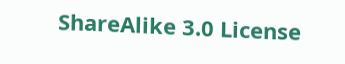ShareAlike 3.0 License